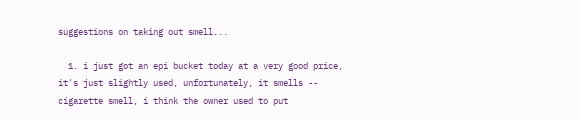suggestions on taking out smell...

  1. i just got an epi bucket today at a very good price, it's just slightly used, unfortunately, it smells -- cigarette smell, i think the owner used to put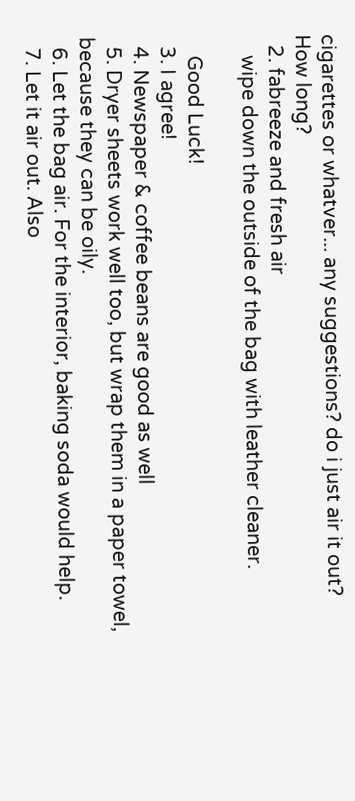cigarettes or whatver... any suggestions? do i just air it out? How long?
  2. fabreeze and fresh air
    wipe down the outside of the bag with leather cleaner.

    Good Luck!
  3. I agree!
  4. Newspaper & coffee beans are good as well
  5. Dryer sheets work well too, but wrap them in a paper towel, because they can be oily.
  6. Let the bag air. For the interior, baking soda would help.
  7. Let it air out. Also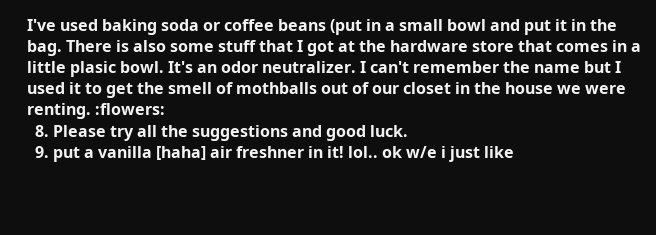I've used baking soda or coffee beans (put in a small bowl and put it in the bag. There is also some stuff that I got at the hardware store that comes in a little plasic bowl. It's an odor neutralizer. I can't remember the name but I used it to get the smell of mothballs out of our closet in the house we were renting. :flowers:
  8. Please try all the suggestions and good luck.
  9. put a vanilla [haha] air freshner in it! lol.. ok w/e i just like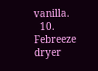vanilla.
  10. Febreeze dryer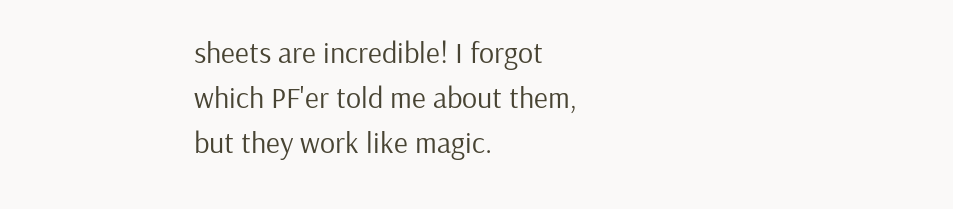sheets are incredible! I forgot which PF'er told me about them, but they work like magic.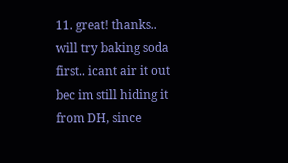11. great! thanks.. will try baking soda first.. icant air it out bec im still hiding it from DH, since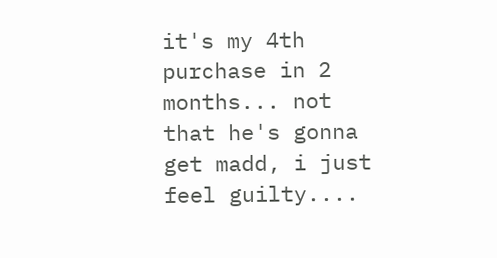it's my 4th purchase in 2 months... not that he's gonna get madd, i just feel guilty....